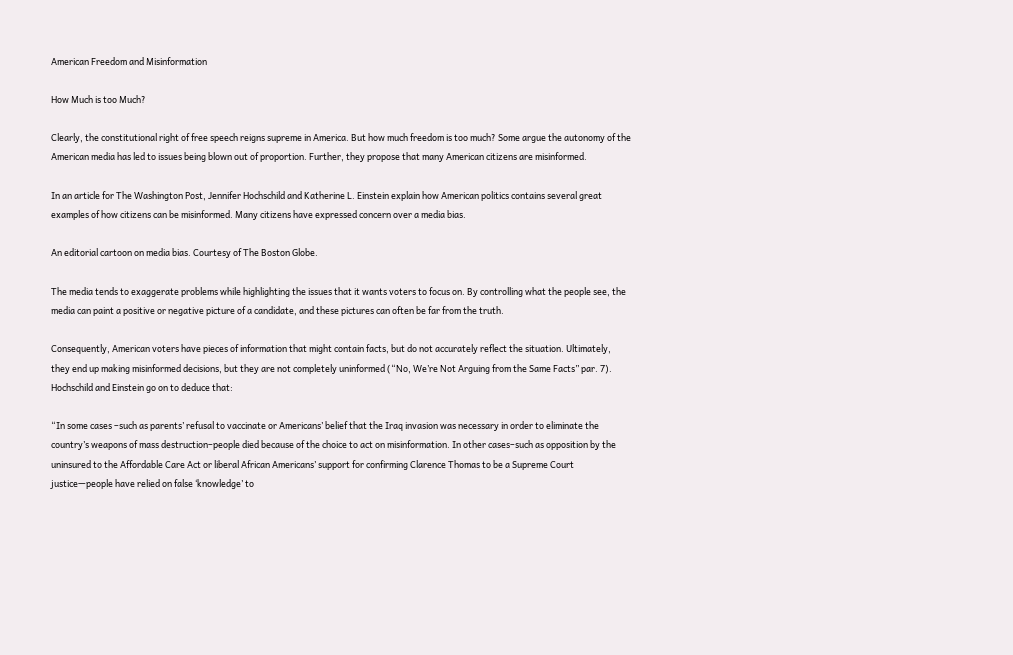American Freedom and Misinformation

How Much is too Much?

Clearly, the constitutional right of free speech reigns supreme in America. But how much freedom is too much? Some argue the autonomy of the American media has led to issues being blown out of proportion. Further, they propose that many American citizens are misinformed.

In an article for The Washington Post, Jennifer Hochschild and Katherine L. Einstein explain how American politics contains several great examples of how citizens can be misinformed. Many citizens have expressed concern over a media bias.

An editorial cartoon on media bias. Courtesy of The Boston Globe.

The media tends to exaggerate problems while highlighting the issues that it wants voters to focus on. By controlling what the people see, the media can paint a positive or negative picture of a candidate, and these pictures can often be far from the truth.

Consequently, American voters have pieces of information that might contain facts, but do not accurately reflect the situation. Ultimately, they end up making misinformed decisions, but they are not completely uninformed (“No, We’re Not Arguing from the Same Facts” par. 7). Hochschild and Einstein go on to deduce that:

“In some cases –such as parents’ refusal to vaccinate or Americans’ belief that the Iraq invasion was necessary in order to eliminate the country’s weapons of mass destruction–people died because of the choice to act on misinformation. In other cases–such as opposition by the uninsured to the Affordable Care Act or liberal African Americans’ support for confirming Clarence Thomas to be a Supreme Court justice—people have relied on false ‘knowledge’ to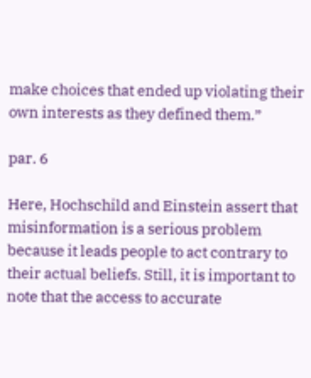make choices that ended up violating their own interests as they defined them.”

par. 6

Here, Hochschild and Einstein assert that misinformation is a serious problem because it leads people to act contrary to their actual beliefs. Still, it is important to note that the access to accurate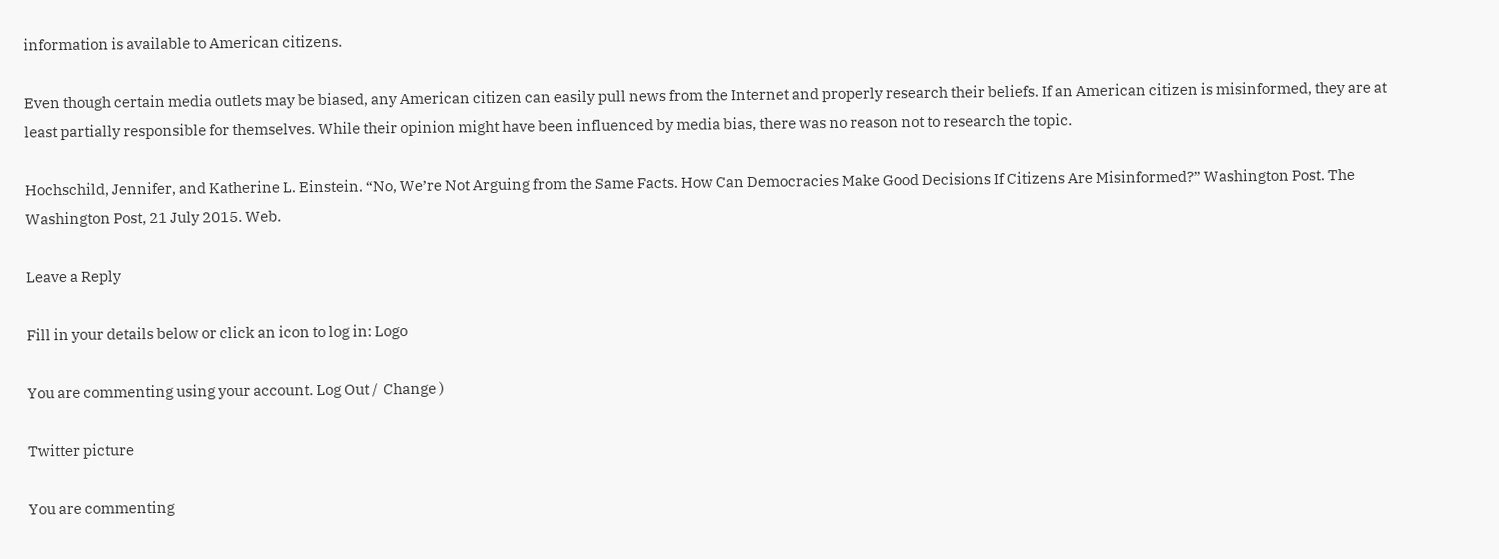information is available to American citizens.

Even though certain media outlets may be biased, any American citizen can easily pull news from the Internet and properly research their beliefs. If an American citizen is misinformed, they are at least partially responsible for themselves. While their opinion might have been influenced by media bias, there was no reason not to research the topic.

Hochschild, Jennifer, and Katherine L. Einstein. “No, We’re Not Arguing from the Same Facts. How Can Democracies Make Good Decisions If Citizens Are Misinformed?” Washington Post. The Washington Post, 21 July 2015. Web.

Leave a Reply

Fill in your details below or click an icon to log in: Logo

You are commenting using your account. Log Out /  Change )

Twitter picture

You are commenting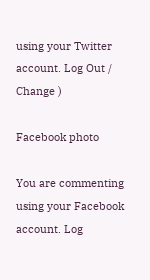using your Twitter account. Log Out /  Change )

Facebook photo

You are commenting using your Facebook account. Log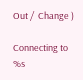Out /  Change )

Connecting to %s